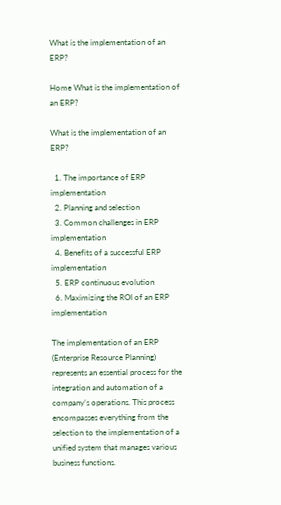What is the implementation of an ERP?

Home What is the implementation of an ERP?

What is the implementation of an ERP?

  1. The importance of ERP implementation
  2. Planning and selection
  3. Common challenges in ERP implementation
  4. Benefits of a successful ERP implementation
  5. ERP continuous evolution
  6. Maximizing the ROI of an ERP implementation

The implementation of an ERP (Enterprise Resource Planning) represents an essential process for the integration and automation of a company’s operations. This process encompasses everything from the selection to the implementation of a unified system that manages various business functions.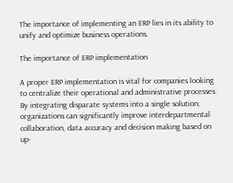The importance of implementing an ERP lies in its ability to unify and optimize business operations.

The importance of ERP implementation

A proper ERP implementation is vital for companies looking to centralize their operational and administrative processes. By integrating disparate systems into a single solution, organizations can significantly improve interdepartmental collaboration, data accuracy and decision making based on up-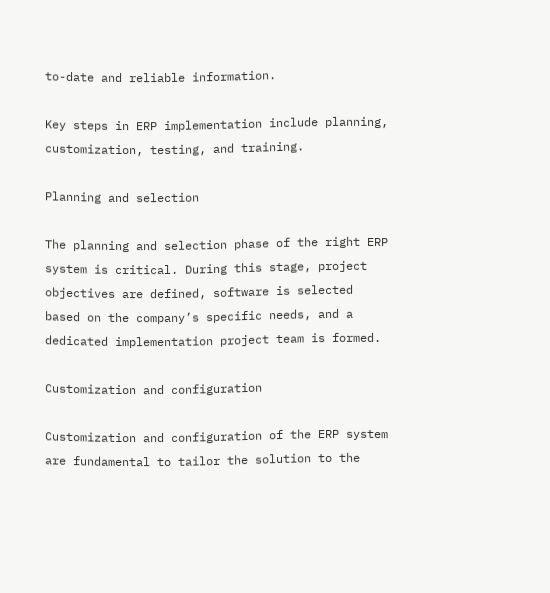to-date and reliable information.

Key steps in ERP implementation include planning, customization, testing, and training.

Planning and selection

The planning and selection phase of the right ERP system is critical. During this stage, project objectives are defined, software is selected based on the company’s specific needs, and a dedicated implementation project team is formed.

Customization and configuration

Customization and configuration of the ERP system are fundamental to tailor the solution to the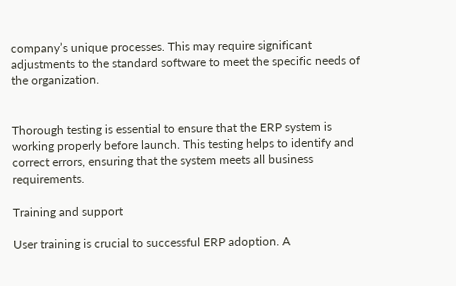company’s unique processes. This may require significant adjustments to the standard software to meet the specific needs of the organization.


Thorough testing is essential to ensure that the ERP system is working properly before launch. This testing helps to identify and correct errors, ensuring that the system meets all business requirements.

Training and support

User training is crucial to successful ERP adoption. A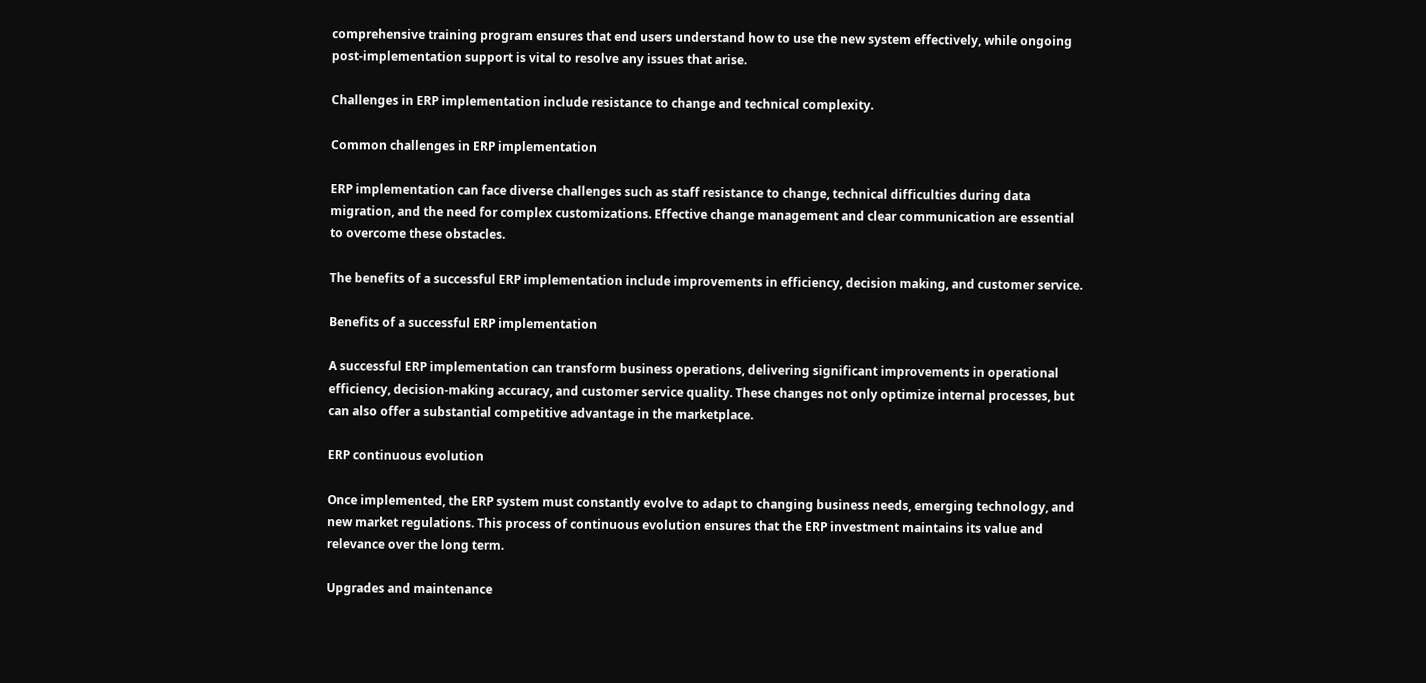comprehensive training program ensures that end users understand how to use the new system effectively, while ongoing post-implementation support is vital to resolve any issues that arise.

Challenges in ERP implementation include resistance to change and technical complexity.

Common challenges in ERP implementation

ERP implementation can face diverse challenges such as staff resistance to change, technical difficulties during data migration, and the need for complex customizations. Effective change management and clear communication are essential to overcome these obstacles.

The benefits of a successful ERP implementation include improvements in efficiency, decision making, and customer service.

Benefits of a successful ERP implementation

A successful ERP implementation can transform business operations, delivering significant improvements in operational efficiency, decision-making accuracy, and customer service quality. These changes not only optimize internal processes, but can also offer a substantial competitive advantage in the marketplace.

ERP continuous evolution

Once implemented, the ERP system must constantly evolve to adapt to changing business needs, emerging technology, and new market regulations. This process of continuous evolution ensures that the ERP investment maintains its value and relevance over the long term.

Upgrades and maintenance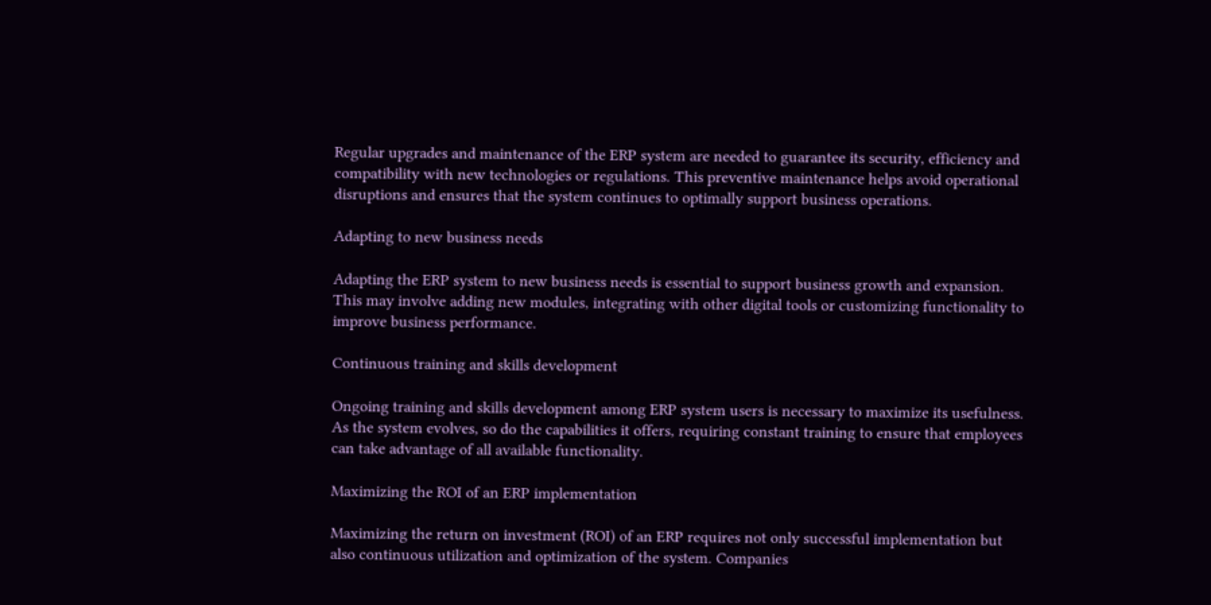Regular upgrades and maintenance of the ERP system are needed to guarantee its security, efficiency and compatibility with new technologies or regulations. This preventive maintenance helps avoid operational disruptions and ensures that the system continues to optimally support business operations.

Adapting to new business needs

Adapting the ERP system to new business needs is essential to support business growth and expansion. This may involve adding new modules, integrating with other digital tools or customizing functionality to improve business performance.

Continuous training and skills development

Ongoing training and skills development among ERP system users is necessary to maximize its usefulness. As the system evolves, so do the capabilities it offers, requiring constant training to ensure that employees can take advantage of all available functionality.

Maximizing the ROI of an ERP implementation

Maximizing the return on investment (ROI) of an ERP requires not only successful implementation but also continuous utilization and optimization of the system. Companies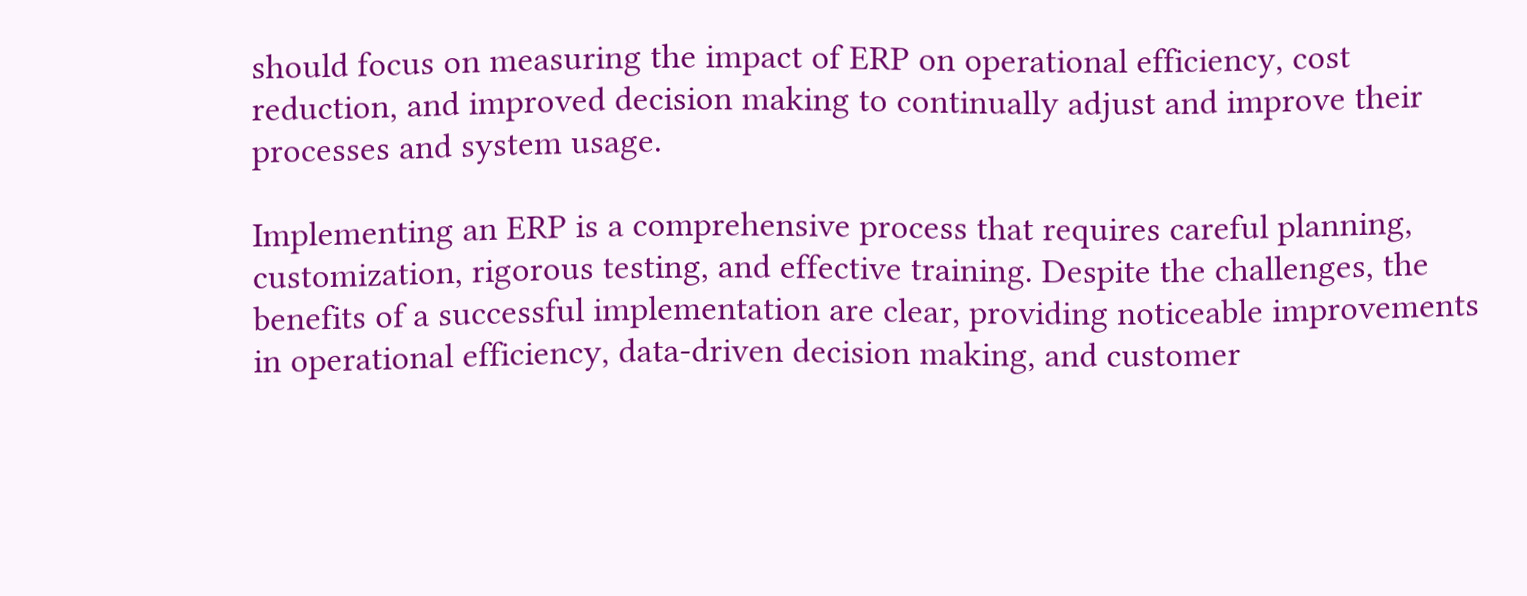should focus on measuring the impact of ERP on operational efficiency, cost reduction, and improved decision making to continually adjust and improve their processes and system usage.

Implementing an ERP is a comprehensive process that requires careful planning, customization, rigorous testing, and effective training. Despite the challenges, the benefits of a successful implementation are clear, providing noticeable improvements in operational efficiency, data-driven decision making, and customer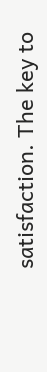satisfaction. The key to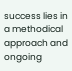success lies in a methodical approach and ongoing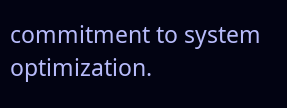commitment to system optimization.